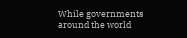While governments around the world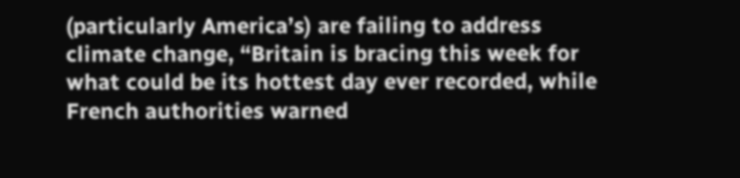(particularly America’s) are failing to address climate change, “Britain is bracing this week for what could be its hottest day ever recorded, while French authorities warned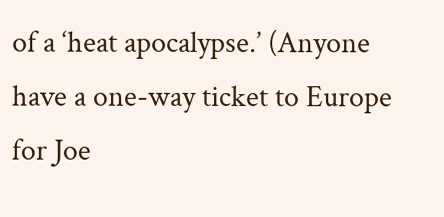of a ‘heat apocalypse.’ (Anyone have a one-way ticket to Europe for Joe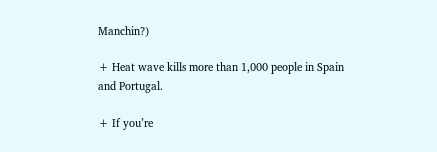Manchin?)

+ Heat wave kills more than 1,000 people in Spain and Portugal.

+ If you’re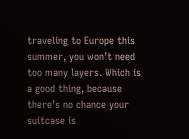traveling to Europe this summer, you won’t need too many layers. Which is a good thing, because there’s no chance your suitcase is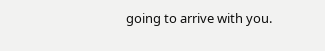going to arrive with you.